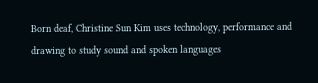Born deaf, Christine Sun Kim uses technology, performance and drawing to study sound and spoken languages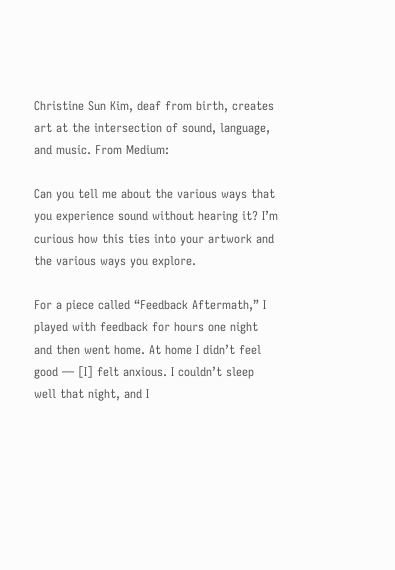Christine Sun Kim, deaf from birth, creates art at the intersection of sound, language, and music. From Medium:

Can you tell me about the various ways that you experience sound without hearing it? I’m curious how this ties into your artwork and the various ways you explore.

For a piece called “Feedback Aftermath,” I played with feedback for hours one night and then went home. At home I didn’t feel good — [I] felt anxious. I couldn’t sleep well that night, and I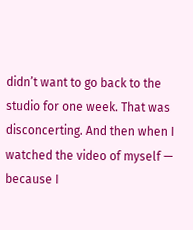didn’t want to go back to the studio for one week. That was disconcerting. And then when I watched the video of myself — because I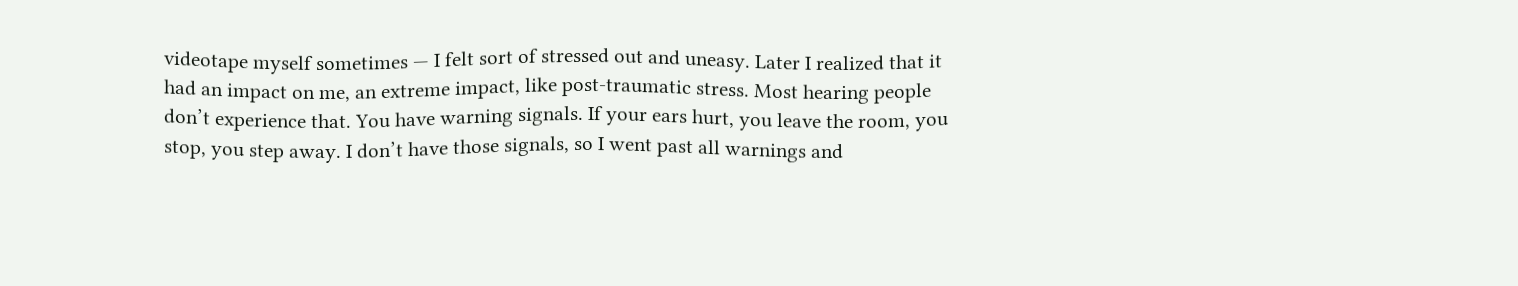videotape myself sometimes — I felt sort of stressed out and uneasy. Later I realized that it had an impact on me, an extreme impact, like post-traumatic stress. Most hearing people don’t experience that. You have warning signals. If your ears hurt, you leave the room, you stop, you step away. I don’t have those signals, so I went past all warnings and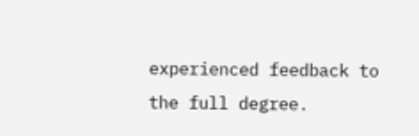experienced feedback to the full degree.